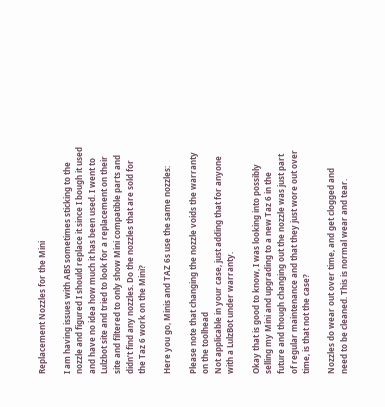Replacement Nozzles for the Mini

I am having issues with ABS sometimes sticking to the nozzle and figured I should replace it since I bough it used and have no idea how much it has been used. I went to Lulzbot site and tried to look for a replacement on their site and filtered to only show Mini compatible parts and didn’t find any nozzles. Do the nozzles that are sold for the Taz 6 work on the Mini?

Here you go, Minis and TAZ 6s use the same nozzles:

Please note that changing the nozzle voids the warranty on the toolhead
Not applicable in your case, just adding that for anyone with a LulzBot under warranty.

Okay that is good to know, I was looking into possibly selling my Mini and upgrading to a new Taz 6 in the future and though changing out the nozzle was just part of regular maintenance and that they just wore out over time, is that not the case?

Nozzles do wear out over time, and get clogged and need to be cleaned. This is normal wear and tear.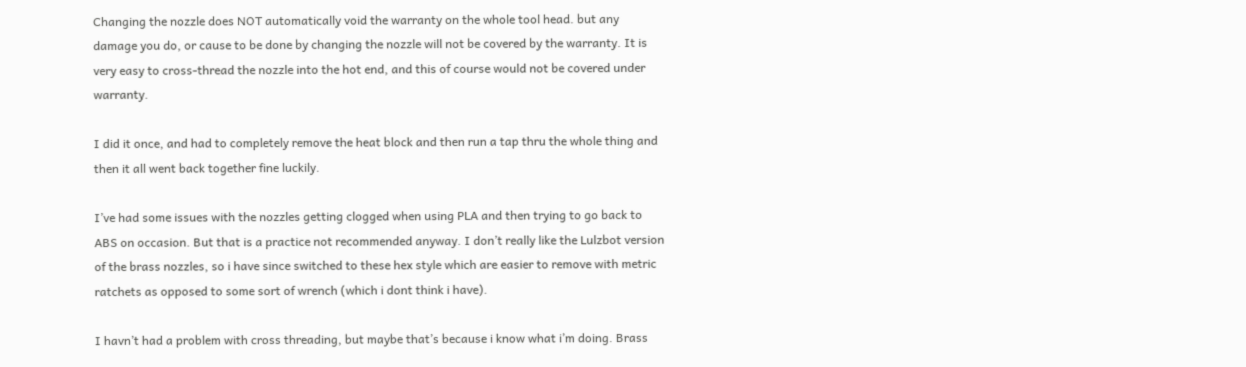Changing the nozzle does NOT automatically void the warranty on the whole tool head. but any damage you do, or cause to be done by changing the nozzle will not be covered by the warranty. It is very easy to cross-thread the nozzle into the hot end, and this of course would not be covered under warranty.

I did it once, and had to completely remove the heat block and then run a tap thru the whole thing and then it all went back together fine luckily.

I’ve had some issues with the nozzles getting clogged when using PLA and then trying to go back to ABS on occasion. But that is a practice not recommended anyway. I don’t really like the Lulzbot version of the brass nozzles, so i have since switched to these hex style which are easier to remove with metric ratchets as opposed to some sort of wrench (which i dont think i have).

I havn’t had a problem with cross threading, but maybe that’s because i know what i’m doing. Brass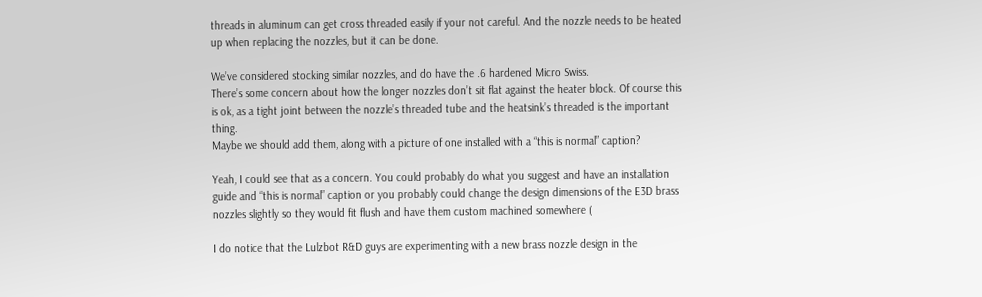threads in aluminum can get cross threaded easily if your not careful. And the nozzle needs to be heated up when replacing the nozzles, but it can be done.

We’ve considered stocking similar nozzles, and do have the .6 hardened Micro Swiss.
There’s some concern about how the longer nozzles don’t sit flat against the heater block. Of course this is ok, as a tight joint between the nozzle’s threaded tube and the heatsink’s threaded is the important thing.
Maybe we should add them, along with a picture of one installed with a “this is normal” caption?

Yeah, I could see that as a concern. You could probably do what you suggest and have an installation guide and “this is normal” caption or you probably could change the design dimensions of the E3D brass nozzles slightly so they would fit flush and have them custom machined somewhere (

I do notice that the Lulzbot R&D guys are experimenting with a new brass nozzle design in the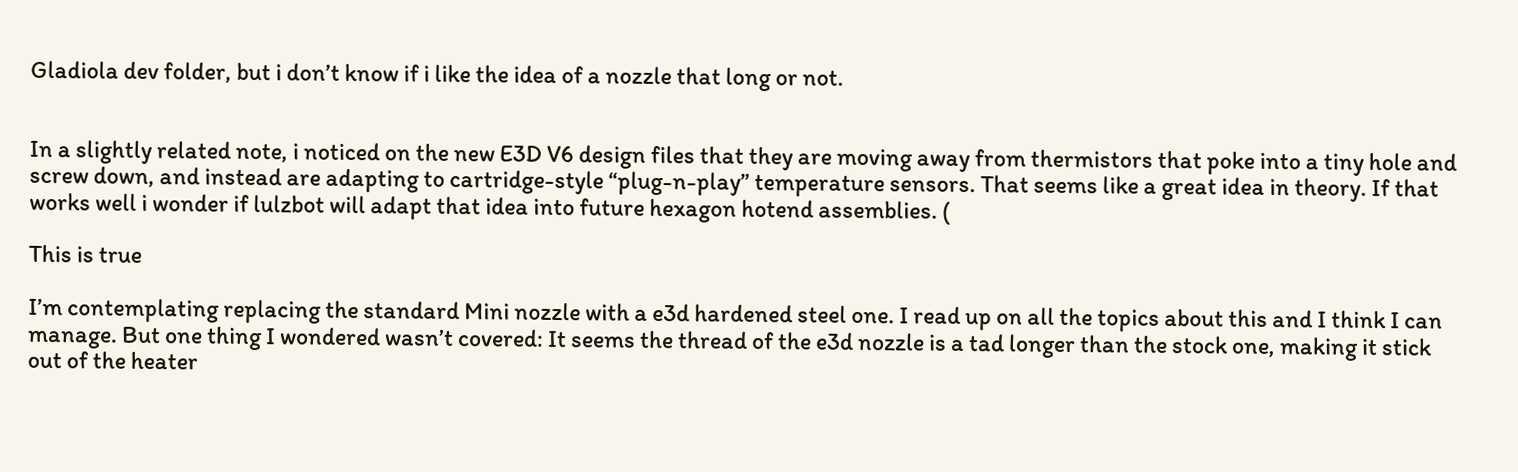Gladiola dev folder, but i don’t know if i like the idea of a nozzle that long or not.


In a slightly related note, i noticed on the new E3D V6 design files that they are moving away from thermistors that poke into a tiny hole and screw down, and instead are adapting to cartridge-style “plug-n-play” temperature sensors. That seems like a great idea in theory. If that works well i wonder if lulzbot will adapt that idea into future hexagon hotend assemblies. (

This is true

I’m contemplating replacing the standard Mini nozzle with a e3d hardened steel one. I read up on all the topics about this and I think I can manage. But one thing I wondered wasn’t covered: It seems the thread of the e3d nozzle is a tad longer than the stock one, making it stick out of the heater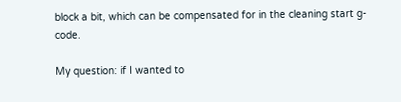block a bit, which can be compensated for in the cleaning start g-code.

My question: if I wanted to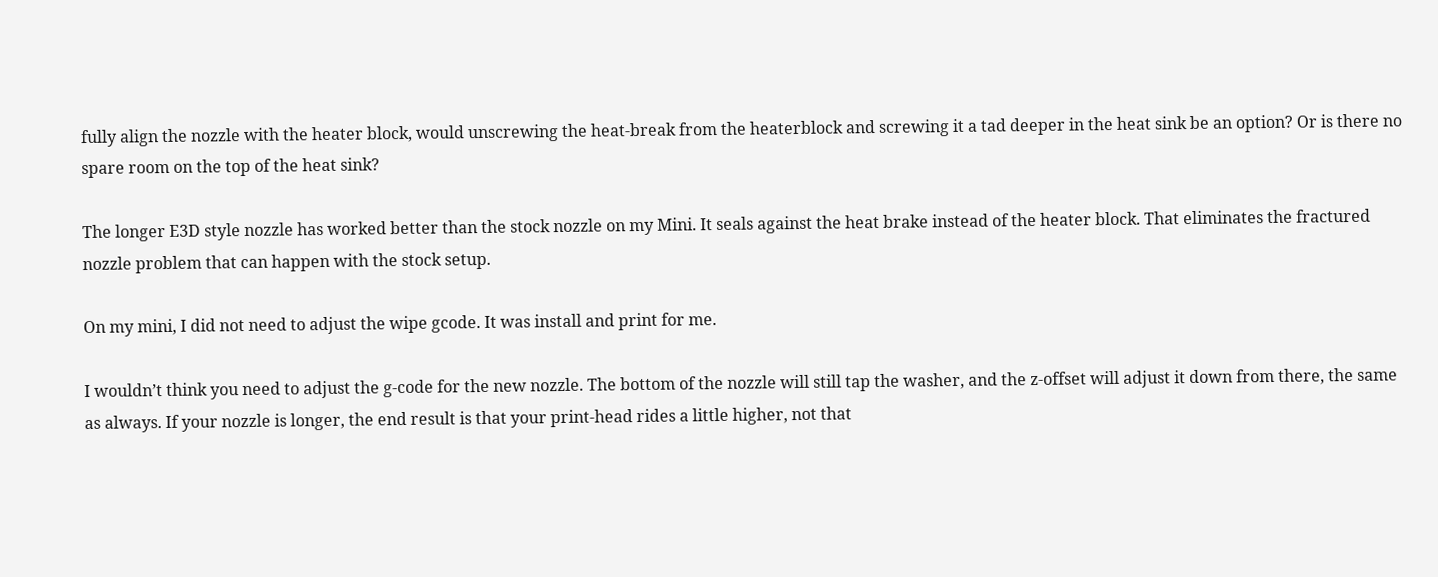fully align the nozzle with the heater block, would unscrewing the heat-break from the heaterblock and screwing it a tad deeper in the heat sink be an option? Or is there no spare room on the top of the heat sink?

The longer E3D style nozzle has worked better than the stock nozzle on my Mini. It seals against the heat brake instead of the heater block. That eliminates the fractured nozzle problem that can happen with the stock setup.

On my mini, I did not need to adjust the wipe gcode. It was install and print for me.

I wouldn’t think you need to adjust the g-code for the new nozzle. The bottom of the nozzle will still tap the washer, and the z-offset will adjust it down from there, the same as always. If your nozzle is longer, the end result is that your print-head rides a little higher, not that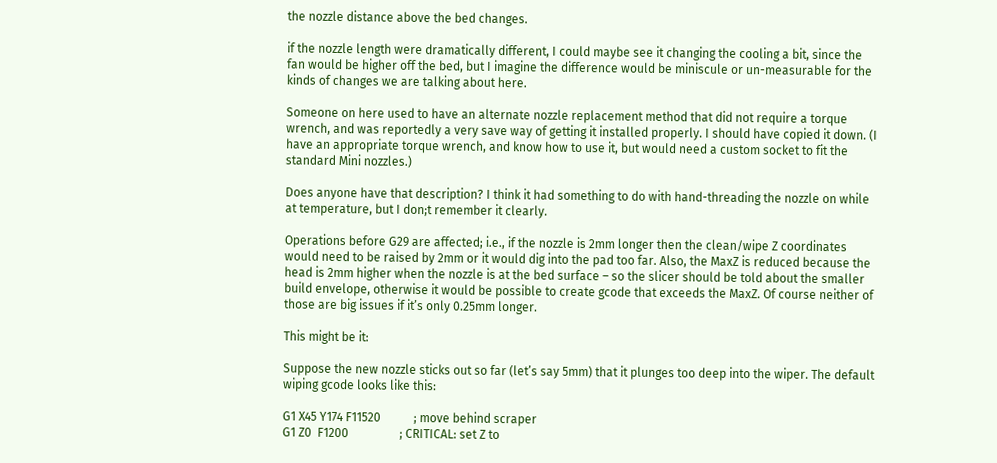the nozzle distance above the bed changes.

if the nozzle length were dramatically different, I could maybe see it changing the cooling a bit, since the fan would be higher off the bed, but I imagine the difference would be miniscule or un-measurable for the kinds of changes we are talking about here.

Someone on here used to have an alternate nozzle replacement method that did not require a torque wrench, and was reportedly a very save way of getting it installed properly. I should have copied it down. (I have an appropriate torque wrench, and know how to use it, but would need a custom socket to fit the standard Mini nozzles.)

Does anyone have that description? I think it had something to do with hand-threading the nozzle on while at temperature, but I don;t remember it clearly.

Operations before G29 are affected; i.e., if the nozzle is 2mm longer then the clean/wipe Z coordinates would need to be raised by 2mm or it would dig into the pad too far. Also, the MaxZ is reduced because the head is 2mm higher when the nozzle is at the bed surface – so the slicer should be told about the smaller build envelope, otherwise it would be possible to create gcode that exceeds the MaxZ. Of course neither of those are big issues if it’s only 0.25mm longer.

This might be it:

Suppose the new nozzle sticks out so far (let’s say 5mm) that it plunges too deep into the wiper. The default wiping gcode looks like this:

G1 X45 Y174 F11520           ; move behind scraper
G1 Z0  F1200                 ; CRITICAL: set Z to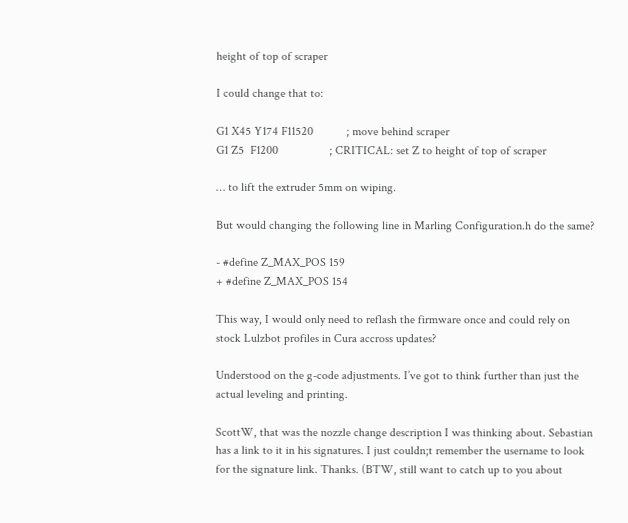height of top of scraper

I could change that to:

G1 X45 Y174 F11520           ; move behind scraper
G1 Z5  F1200                 ; CRITICAL: set Z to height of top of scraper

… to lift the extruder 5mm on wiping.

But would changing the following line in Marling Configuration.h do the same?

- #define Z_MAX_POS 159
+ #define Z_MAX_POS 154

This way, I would only need to reflash the firmware once and could rely on stock Lulzbot profiles in Cura accross updates?

Understood on the g-code adjustments. I’ve got to think further than just the actual leveling and printing.

ScottW, that was the nozzle change description I was thinking about. Sebastian has a link to it in his signatures. I just couldn;t remember the username to look for the signature link. Thanks. (BTW, still want to catch up to you about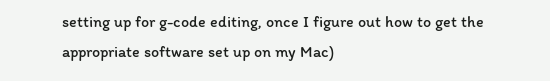setting up for g-code editing, once I figure out how to get the appropriate software set up on my Mac)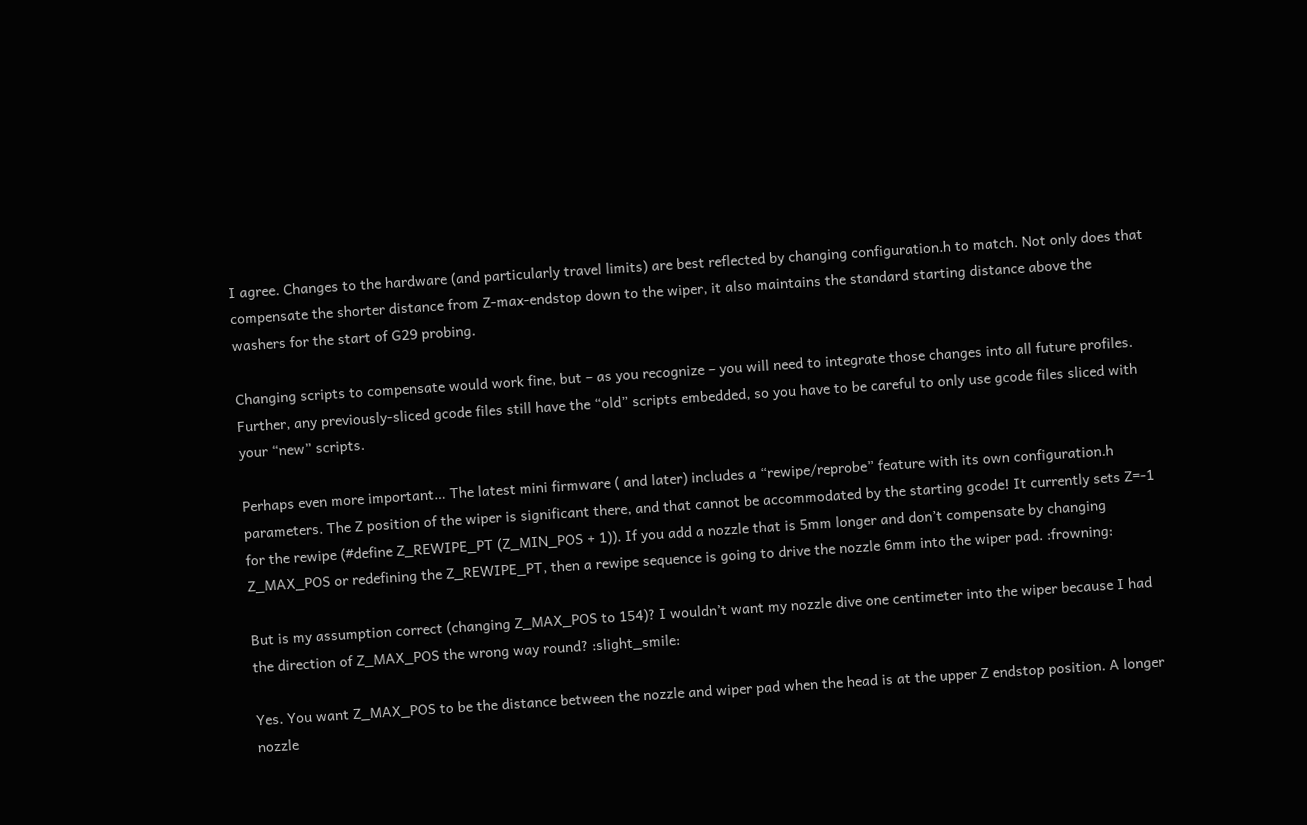I agree. Changes to the hardware (and particularly travel limits) are best reflected by changing configuration.h to match. Not only does that compensate the shorter distance from Z-max-endstop down to the wiper, it also maintains the standard starting distance above the washers for the start of G29 probing.

Changing scripts to compensate would work fine, but – as you recognize – you will need to integrate those changes into all future profiles. Further, any previously-sliced gcode files still have the “old” scripts embedded, so you have to be careful to only use gcode files sliced with your “new” scripts.

Perhaps even more important… The latest mini firmware ( and later) includes a “rewipe/reprobe” feature with its own configuration.h parameters. The Z position of the wiper is significant there, and that cannot be accommodated by the starting gcode! It currently sets Z=-1 for the rewipe (#define Z_REWIPE_PT (Z_MIN_POS + 1)). If you add a nozzle that is 5mm longer and don’t compensate by changing Z_MAX_POS or redefining the Z_REWIPE_PT, then a rewipe sequence is going to drive the nozzle 6mm into the wiper pad. :frowning:

But is my assumption correct (changing Z_MAX_POS to 154)? I wouldn’t want my nozzle dive one centimeter into the wiper because I had the direction of Z_MAX_POS the wrong way round? :slight_smile:

Yes. You want Z_MAX_POS to be the distance between the nozzle and wiper pad when the head is at the upper Z endstop position. A longer nozzle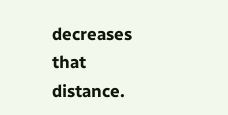decreases that distance.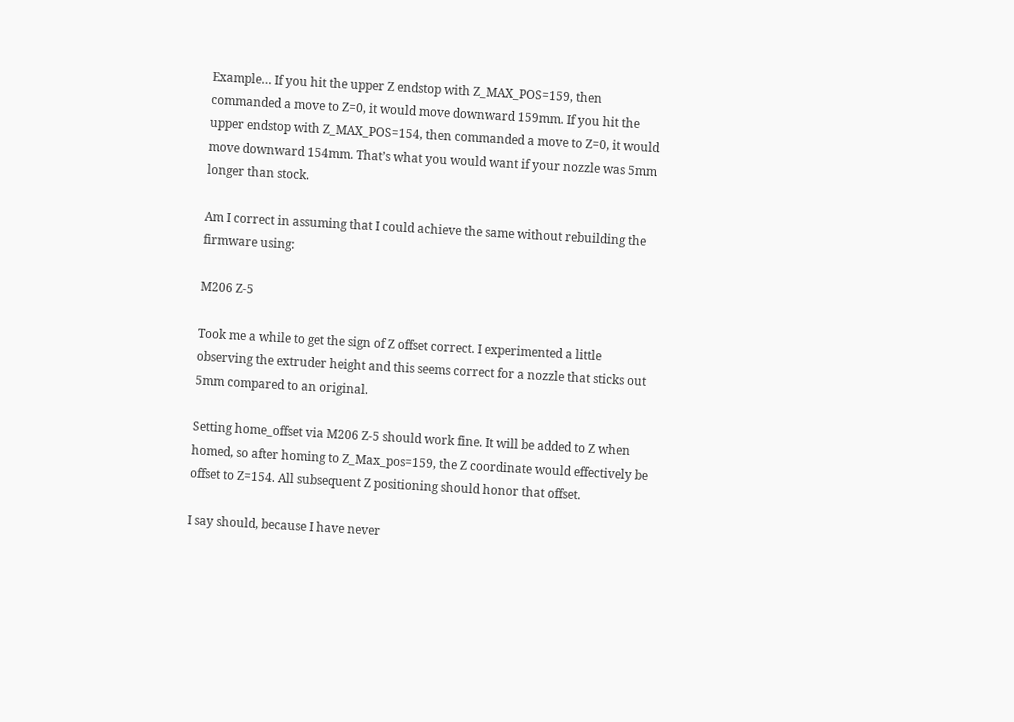Example… If you hit the upper Z endstop with Z_MAX_POS=159, then commanded a move to Z=0, it would move downward 159mm. If you hit the upper endstop with Z_MAX_POS=154, then commanded a move to Z=0, it would move downward 154mm. That’s what you would want if your nozzle was 5mm longer than stock.

Am I correct in assuming that I could achieve the same without rebuilding the firmware using:

M206 Z-5

Took me a while to get the sign of Z offset correct. I experimented a little observing the extruder height and this seems correct for a nozzle that sticks out 5mm compared to an original.

Setting home_offset via M206 Z-5 should work fine. It will be added to Z when homed, so after homing to Z_Max_pos=159, the Z coordinate would effectively be offset to Z=154. All subsequent Z positioning should honor that offset.

I say should, because I have never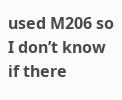used M206 so I don’t know if there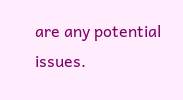are any potential issues.